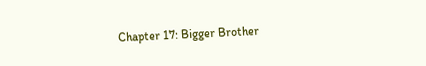Chapter 17: Bigger Brother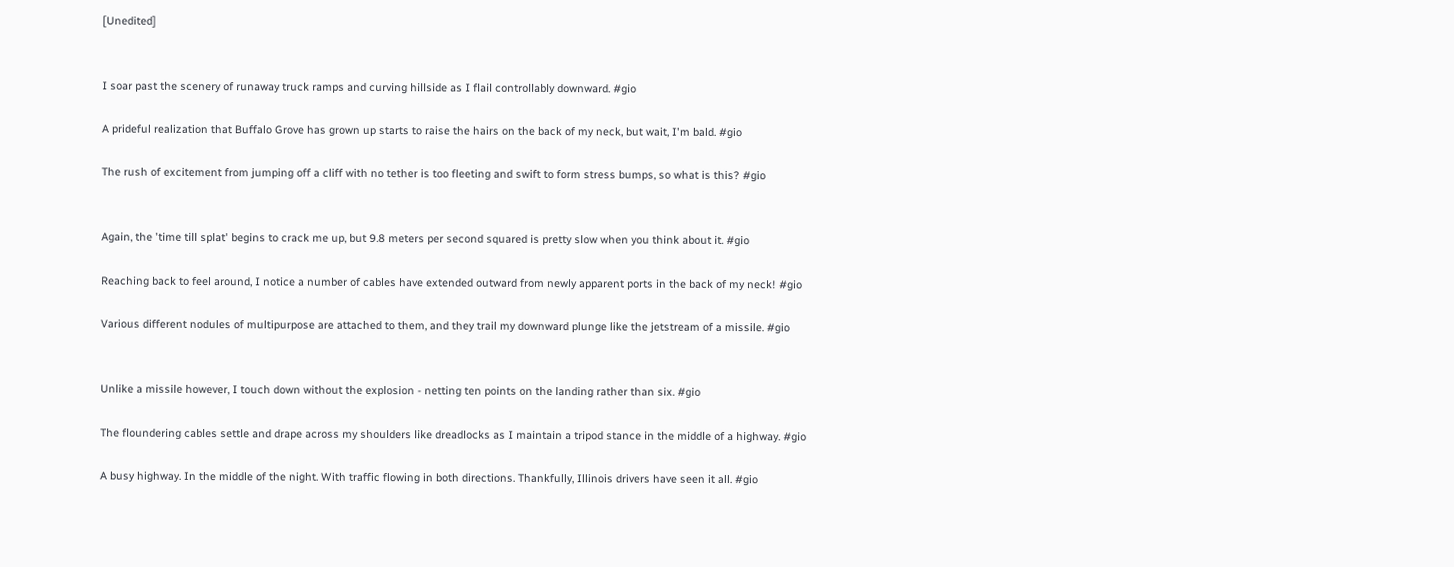[Unedited]


I soar past the scenery of runaway truck ramps and curving hillside as I flail controllably downward. #gio

A prideful realization that Buffalo Grove has grown up starts to raise the hairs on the back of my neck, but wait, I'm bald. #gio

The rush of excitement from jumping off a cliff with no tether is too fleeting and swift to form stress bumps, so what is this? #gio


Again, the 'time till splat' begins to crack me up, but 9.8 meters per second squared is pretty slow when you think about it. #gio

Reaching back to feel around, I notice a number of cables have extended outward from newly apparent ports in the back of my neck! #gio

Various different nodules of multipurpose are attached to them, and they trail my downward plunge like the jetstream of a missile. #gio


Unlike a missile however, I touch down without the explosion - netting ten points on the landing rather than six. #gio

The floundering cables settle and drape across my shoulders like dreadlocks as I maintain a tripod stance in the middle of a highway. #gio

A busy highway. In the middle of the night. With traffic flowing in both directions. Thankfully, Illinois drivers have seen it all. #gio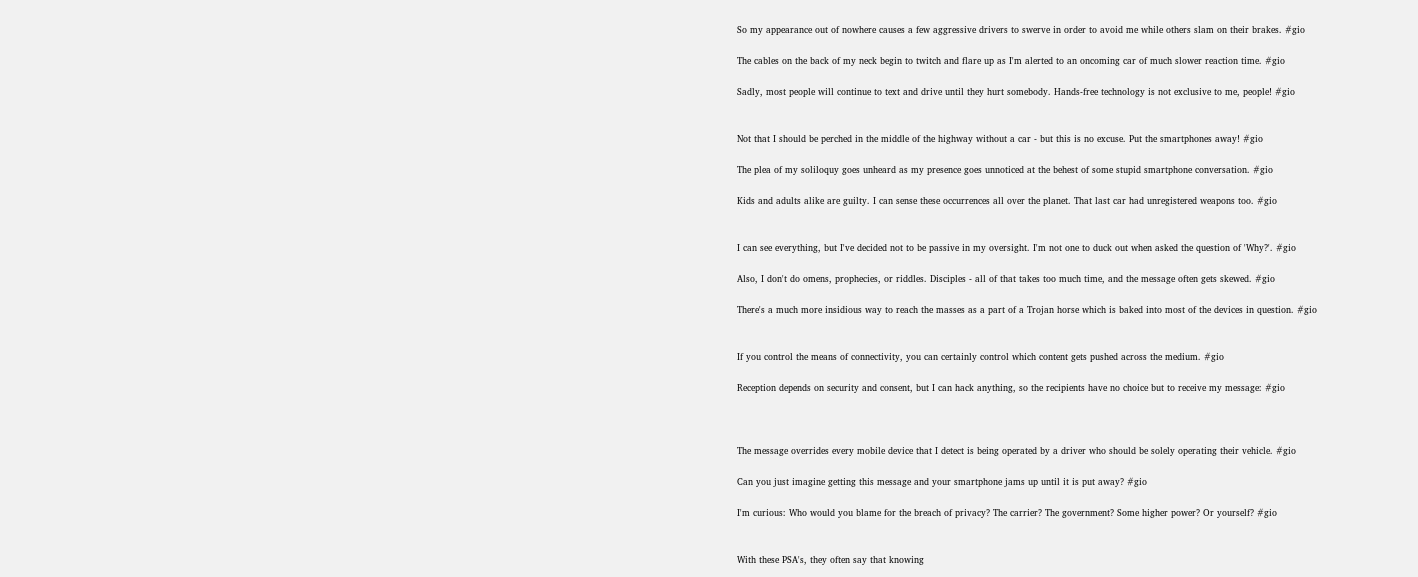So my appearance out of nowhere causes a few aggressive drivers to swerve in order to avoid me while others slam on their brakes. #gio

The cables on the back of my neck begin to twitch and flare up as I'm alerted to an oncoming car of much slower reaction time. #gio

Sadly, most people will continue to text and drive until they hurt somebody. Hands-free technology is not exclusive to me, people! #gio


Not that I should be perched in the middle of the highway without a car - but this is no excuse. Put the smartphones away! #gio

The plea of my soliloquy goes unheard as my presence goes unnoticed at the behest of some stupid smartphone conversation. #gio

Kids and adults alike are guilty. I can sense these occurrences all over the planet. That last car had unregistered weapons too. #gio


I can see everything, but I've decided not to be passive in my oversight. I'm not one to duck out when asked the question of 'Why?'. #gio

Also, I don't do omens, prophecies, or riddles. Disciples - all of that takes too much time, and the message often gets skewed. #gio

There's a much more insidious way to reach the masses as a part of a Trojan horse which is baked into most of the devices in question. #gio


If you control the means of connectivity, you can certainly control which content gets pushed across the medium. #gio

Reception depends on security and consent, but I can hack anything, so the recipients have no choice but to receive my message: #gio



The message overrides every mobile device that I detect is being operated by a driver who should be solely operating their vehicle. #gio

Can you just imagine getting this message and your smartphone jams up until it is put away? #gio

I'm curious: Who would you blame for the breach of privacy? The carrier? The government? Some higher power? Or yourself? #gio


With these PSA's, they often say that knowing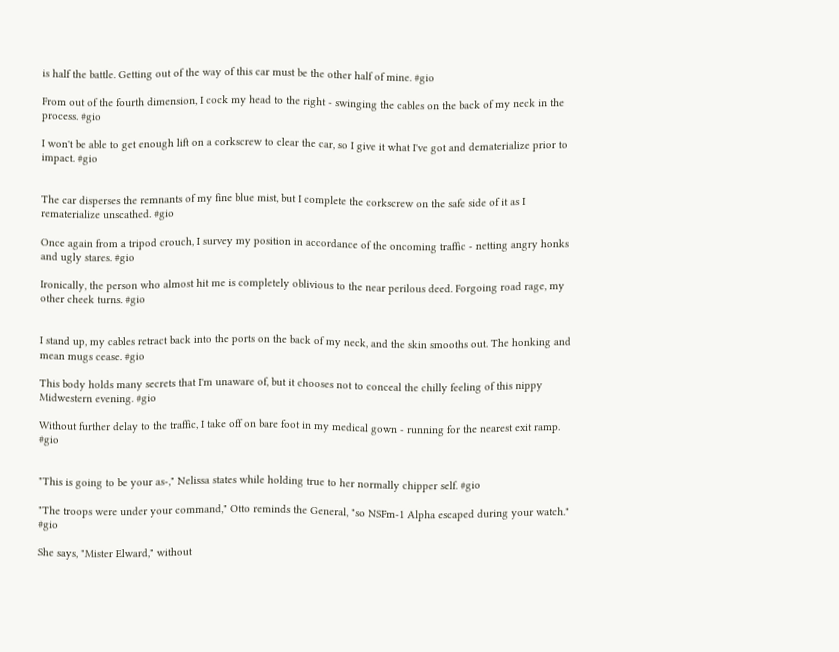is half the battle. Getting out of the way of this car must be the other half of mine. #gio

From out of the fourth dimension, I cock my head to the right - swinging the cables on the back of my neck in the process. #gio

I won't be able to get enough lift on a corkscrew to clear the car, so I give it what I've got and dematerialize prior to impact. #gio


The car disperses the remnants of my fine blue mist, but I complete the corkscrew on the safe side of it as I rematerialize unscathed. #gio

Once again from a tripod crouch, I survey my position in accordance of the oncoming traffic - netting angry honks and ugly stares. #gio

Ironically, the person who almost hit me is completely oblivious to the near perilous deed. Forgoing road rage, my other cheek turns. #gio


I stand up, my cables retract back into the ports on the back of my neck, and the skin smooths out. The honking and mean mugs cease. #gio

This body holds many secrets that I'm unaware of, but it chooses not to conceal the chilly feeling of this nippy Midwestern evening. #gio

Without further delay to the traffic, I take off on bare foot in my medical gown - running for the nearest exit ramp. #gio


"This is going to be your as-," Nelissa states while holding true to her normally chipper self. #gio

"The troops were under your command," Otto reminds the General, "so NSFm-1 Alpha escaped during your watch." #gio

She says, "Mister Elward," without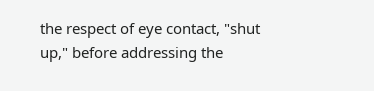the respect of eye contact, "shut up," before addressing the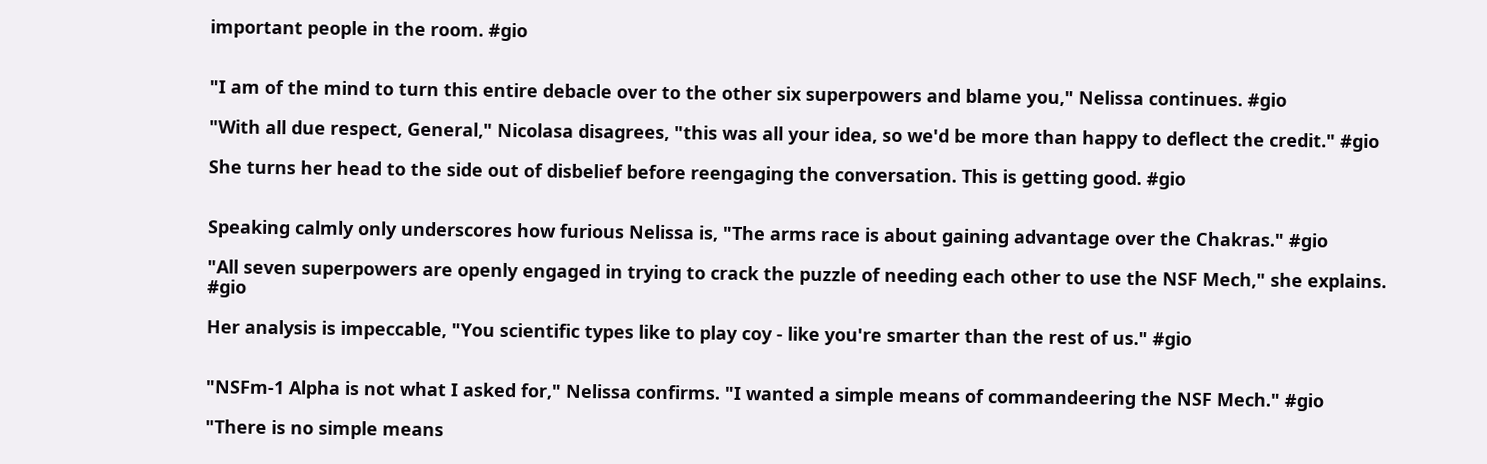important people in the room. #gio


"I am of the mind to turn this entire debacle over to the other six superpowers and blame you," Nelissa continues. #gio

"With all due respect, General," Nicolasa disagrees, "this was all your idea, so we'd be more than happy to deflect the credit." #gio

She turns her head to the side out of disbelief before reengaging the conversation. This is getting good. #gio


Speaking calmly only underscores how furious Nelissa is, "The arms race is about gaining advantage over the Chakras." #gio

"All seven superpowers are openly engaged in trying to crack the puzzle of needing each other to use the NSF Mech," she explains. #gio

Her analysis is impeccable, "You scientific types like to play coy - like you're smarter than the rest of us." #gio


"NSFm-1 Alpha is not what I asked for," Nelissa confirms. "I wanted a simple means of commandeering the NSF Mech." #gio

"There is no simple means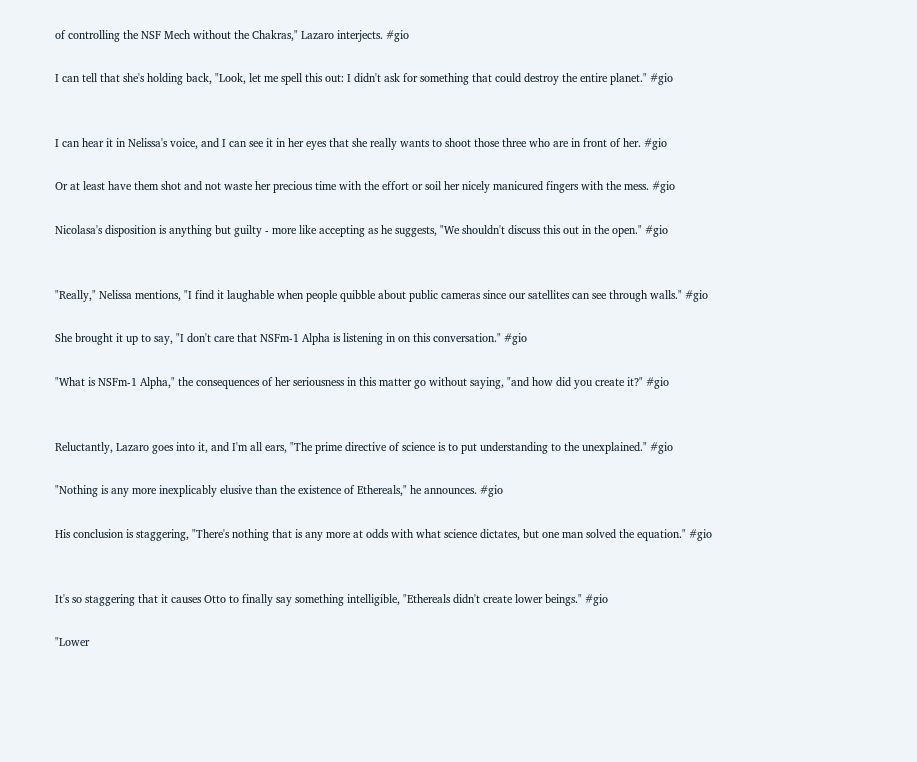of controlling the NSF Mech without the Chakras," Lazaro interjects. #gio

I can tell that she's holding back, "Look, let me spell this out: I didn't ask for something that could destroy the entire planet." #gio


I can hear it in Nelissa's voice, and I can see it in her eyes that she really wants to shoot those three who are in front of her. #gio

Or at least have them shot and not waste her precious time with the effort or soil her nicely manicured fingers with the mess. #gio

Nicolasa's disposition is anything but guilty - more like accepting as he suggests, "We shouldn't discuss this out in the open." #gio


"Really," Nelissa mentions, "I find it laughable when people quibble about public cameras since our satellites can see through walls." #gio

She brought it up to say, "I don't care that NSFm-1 Alpha is listening in on this conversation." #gio

"What is NSFm-1 Alpha," the consequences of her seriousness in this matter go without saying, "and how did you create it?" #gio


Reluctantly, Lazaro goes into it, and I'm all ears, "The prime directive of science is to put understanding to the unexplained." #gio

"Nothing is any more inexplicably elusive than the existence of Ethereals," he announces. #gio

His conclusion is staggering, "There's nothing that is any more at odds with what science dictates, but one man solved the equation." #gio


It's so staggering that it causes Otto to finally say something intelligible, "Ethereals didn't create lower beings." #gio

"Lower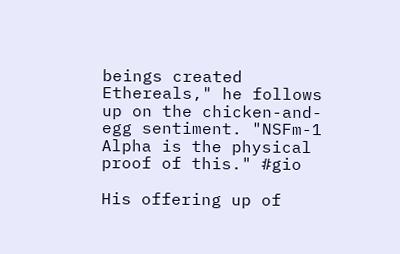beings created Ethereals," he follows up on the chicken-and-egg sentiment. "NSFm-1 Alpha is the physical proof of this." #gio

His offering up of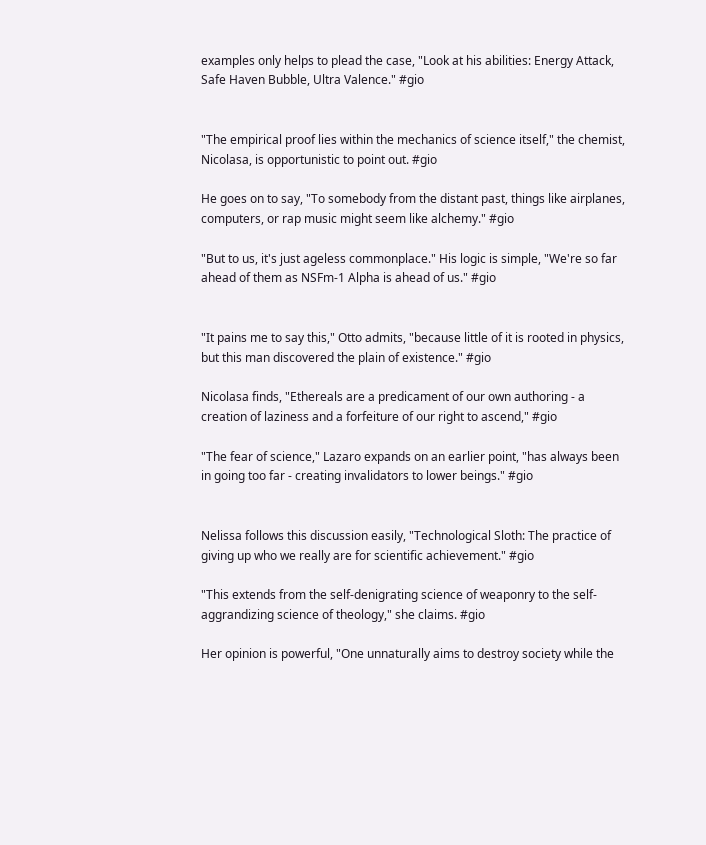examples only helps to plead the case, "Look at his abilities: Energy Attack, Safe Haven Bubble, Ultra Valence." #gio


"The empirical proof lies within the mechanics of science itself," the chemist, Nicolasa, is opportunistic to point out. #gio

He goes on to say, "To somebody from the distant past, things like airplanes, computers, or rap music might seem like alchemy." #gio

"But to us, it's just ageless commonplace." His logic is simple, "We're so far ahead of them as NSFm-1 Alpha is ahead of us." #gio


"It pains me to say this," Otto admits, "because little of it is rooted in physics, but this man discovered the plain of existence." #gio

Nicolasa finds, "Ethereals are a predicament of our own authoring - a creation of laziness and a forfeiture of our right to ascend," #gio

"The fear of science," Lazaro expands on an earlier point, "has always been in going too far - creating invalidators to lower beings." #gio


Nelissa follows this discussion easily, "Technological Sloth: The practice of giving up who we really are for scientific achievement." #gio

"This extends from the self-denigrating science of weaponry to the self-aggrandizing science of theology," she claims. #gio

Her opinion is powerful, "One unnaturally aims to destroy society while the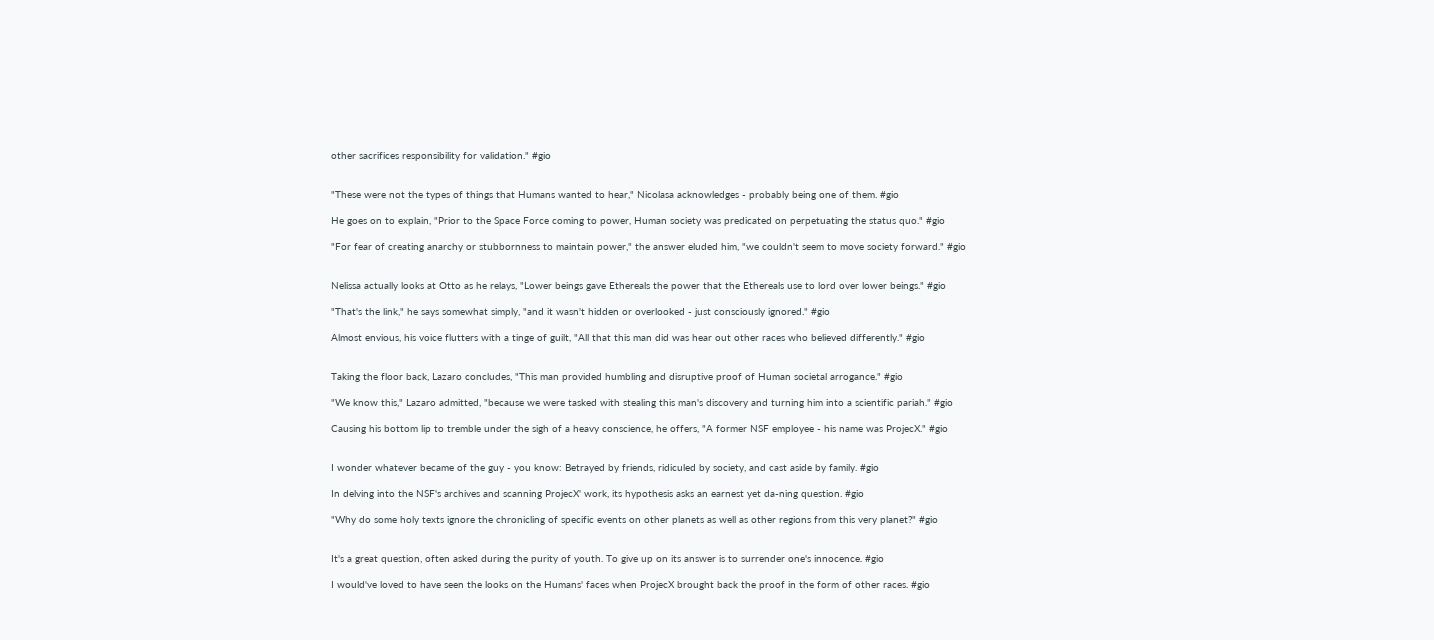other sacrifices responsibility for validation." #gio


"These were not the types of things that Humans wanted to hear," Nicolasa acknowledges - probably being one of them. #gio

He goes on to explain, "Prior to the Space Force coming to power, Human society was predicated on perpetuating the status quo." #gio

"For fear of creating anarchy or stubbornness to maintain power," the answer eluded him, "we couldn't seem to move society forward." #gio


Nelissa actually looks at Otto as he relays, "Lower beings gave Ethereals the power that the Ethereals use to lord over lower beings." #gio

"That's the link," he says somewhat simply, "and it wasn't hidden or overlooked - just consciously ignored." #gio

Almost envious, his voice flutters with a tinge of guilt, "All that this man did was hear out other races who believed differently." #gio


Taking the floor back, Lazaro concludes, "This man provided humbling and disruptive proof of Human societal arrogance." #gio

"We know this," Lazaro admitted, "because we were tasked with stealing this man's discovery and turning him into a scientific pariah." #gio

Causing his bottom lip to tremble under the sigh of a heavy conscience, he offers, "A former NSF employee - his name was ProjecX." #gio


I wonder whatever became of the guy - you know: Betrayed by friends, ridiculed by society, and cast aside by family. #gio

In delving into the NSF's archives and scanning ProjecX' work, its hypothesis asks an earnest yet da-ning question. #gio

"Why do some holy texts ignore the chronicling of specific events on other planets as well as other regions from this very planet?" #gio


It's a great question, often asked during the purity of youth. To give up on its answer is to surrender one's innocence. #gio

I would've loved to have seen the looks on the Humans' faces when ProjecX brought back the proof in the form of other races. #gio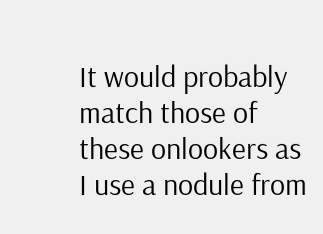It would probably match those of these onlookers as I use a nodule from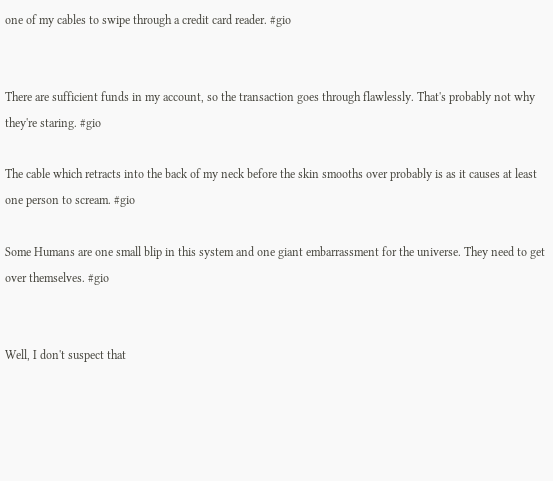one of my cables to swipe through a credit card reader. #gio


There are sufficient funds in my account, so the transaction goes through flawlessly. That's probably not why they're staring. #gio

The cable which retracts into the back of my neck before the skin smooths over probably is as it causes at least one person to scream. #gio

Some Humans are one small blip in this system and one giant embarrassment for the universe. They need to get over themselves. #gio


Well, I don't suspect that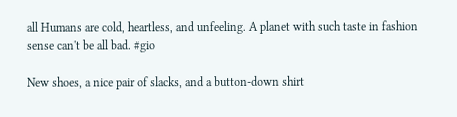all Humans are cold, heartless, and unfeeling. A planet with such taste in fashion sense can't be all bad. #gio

New shoes, a nice pair of slacks, and a button-down shirt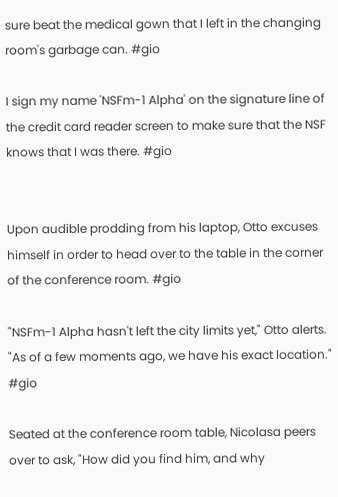sure beat the medical gown that I left in the changing room's garbage can. #gio

I sign my name 'NSFm-1 Alpha' on the signature line of the credit card reader screen to make sure that the NSF knows that I was there. #gio


Upon audible prodding from his laptop, Otto excuses himself in order to head over to the table in the corner of the conference room. #gio

"NSFm-1 Alpha hasn't left the city limits yet," Otto alerts. "As of a few moments ago, we have his exact location." #gio

Seated at the conference room table, Nicolasa peers over to ask, "How did you find him, and why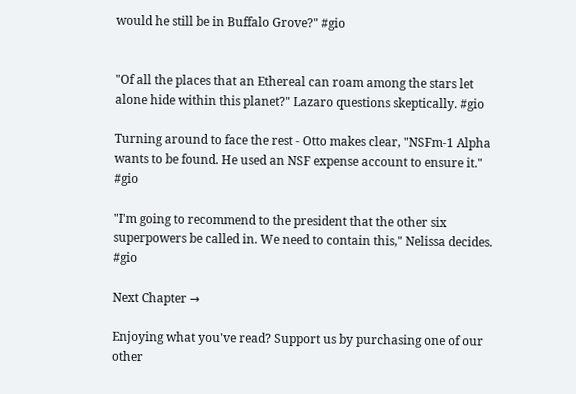would he still be in Buffalo Grove?" #gio


"Of all the places that an Ethereal can roam among the stars let alone hide within this planet?" Lazaro questions skeptically. #gio

Turning around to face the rest - Otto makes clear, "NSFm-1 Alpha wants to be found. He used an NSF expense account to ensure it." #gio

"I'm going to recommend to the president that the other six superpowers be called in. We need to contain this," Nelissa decides. #gio

Next Chapter →

Enjoying what you've read? Support us by purchasing one of our other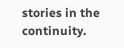stories in the continuity.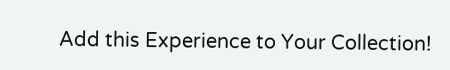Add this Experience to Your Collection!